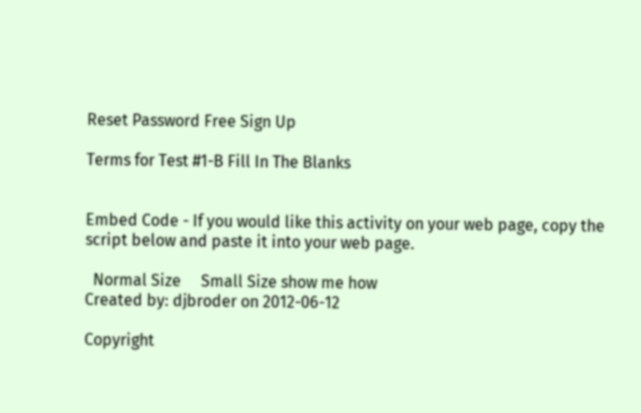Reset Password Free Sign Up

Terms for Test #1-B Fill In The Blanks


Embed Code - If you would like this activity on your web page, copy the script below and paste it into your web page.

  Normal Size     Small Size show me how
Created by: djbroder on 2012-06-12

Copyright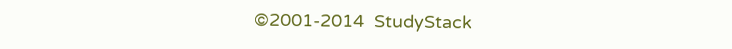©2001-2014  StudyStack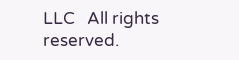LLC   All rights reserved.